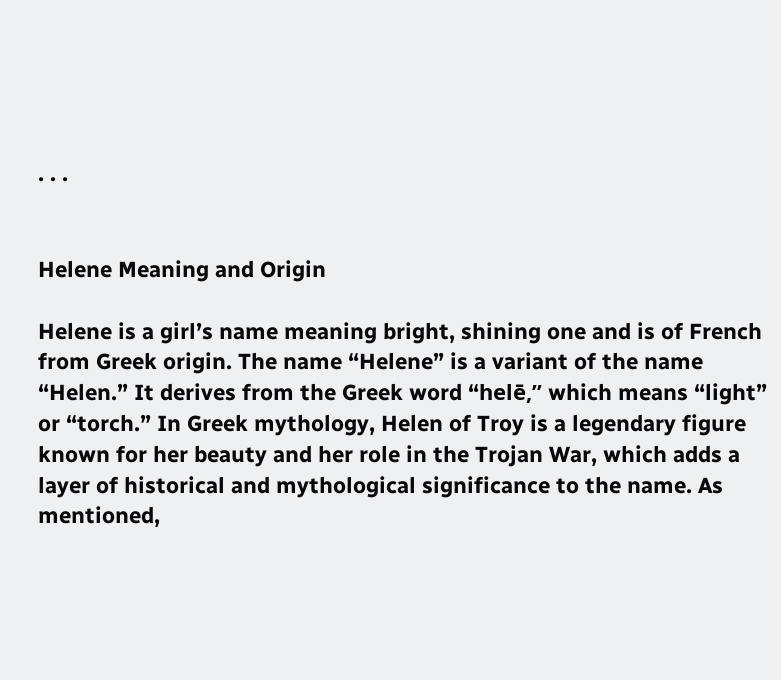· · ·


Helene Meaning and Origin

Helene is a girl’s name meaning bright, shining one and is of French from Greek origin. The name “Helene” is a variant of the name “Helen.” It derives from the Greek word “helē,” which means “light” or “torch.” In Greek mythology, Helen of Troy is a legendary figure known for her beauty and her role in the Trojan War, which adds a layer of historical and mythological significance to the name. As mentioned,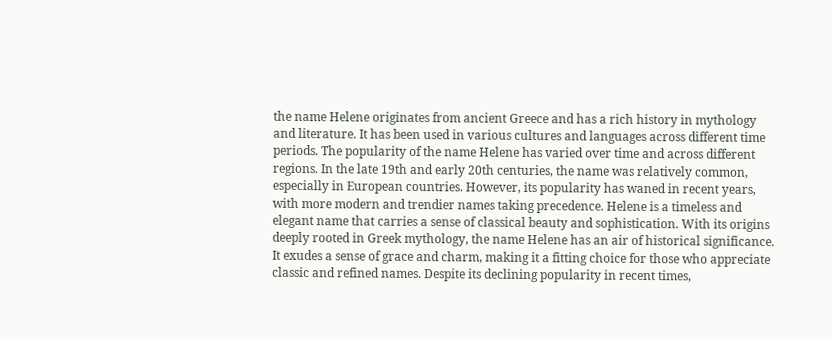the name Helene originates from ancient Greece and has a rich history in mythology and literature. It has been used in various cultures and languages across different time periods. The popularity of the name Helene has varied over time and across different regions. In the late 19th and early 20th centuries, the name was relatively common, especially in European countries. However, its popularity has waned in recent years, with more modern and trendier names taking precedence. Helene is a timeless and elegant name that carries a sense of classical beauty and sophistication. With its origins deeply rooted in Greek mythology, the name Helene has an air of historical significance. It exudes a sense of grace and charm, making it a fitting choice for those who appreciate classic and refined names. Despite its declining popularity in recent times,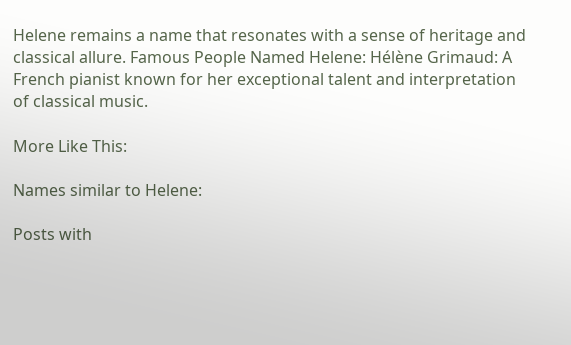Helene remains a name that resonates with a sense of heritage and classical allure. Famous People Named Helene: Hélène Grimaud: A French pianist known for her exceptional talent and interpretation of classical music.

More Like This:

Names similar to Helene:

Posts with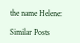the name Helene:

Similar Posts